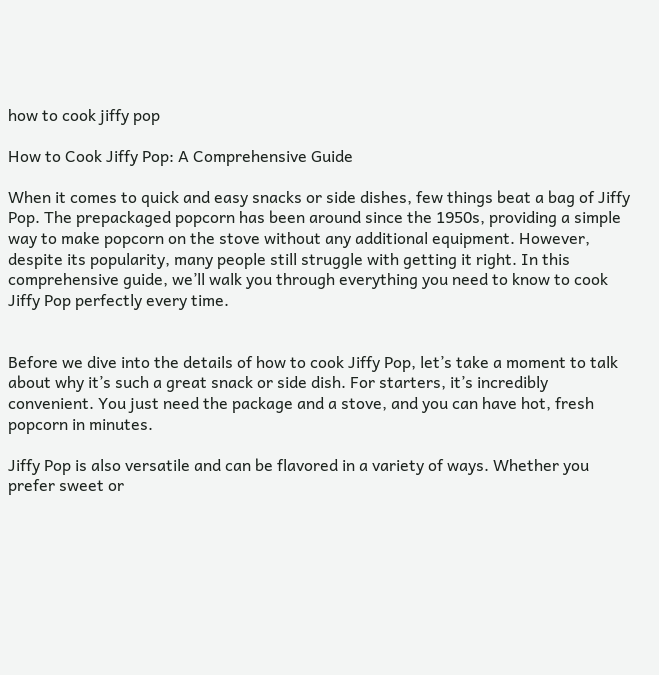how to cook jiffy pop

How to Cook Jiffy Pop: A Comprehensive Guide

When it comes to quick and easy snacks or side dishes, few things beat a bag of Jiffy Pop. The prepackaged popcorn has been around since the 1950s, providing a simple way to make popcorn on the stove without any additional equipment. However, despite its popularity, many people still struggle with getting it right. In this comprehensive guide, we’ll walk you through everything you need to know to cook Jiffy Pop perfectly every time.


Before we dive into the details of how to cook Jiffy Pop, let’s take a moment to talk about why it’s such a great snack or side dish. For starters, it’s incredibly convenient. You just need the package and a stove, and you can have hot, fresh popcorn in minutes.

Jiffy Pop is also versatile and can be flavored in a variety of ways. Whether you prefer sweet or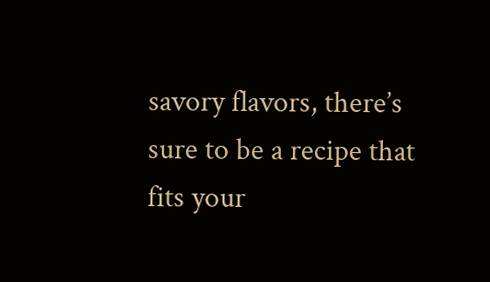savory flavors, there’s sure to be a recipe that fits your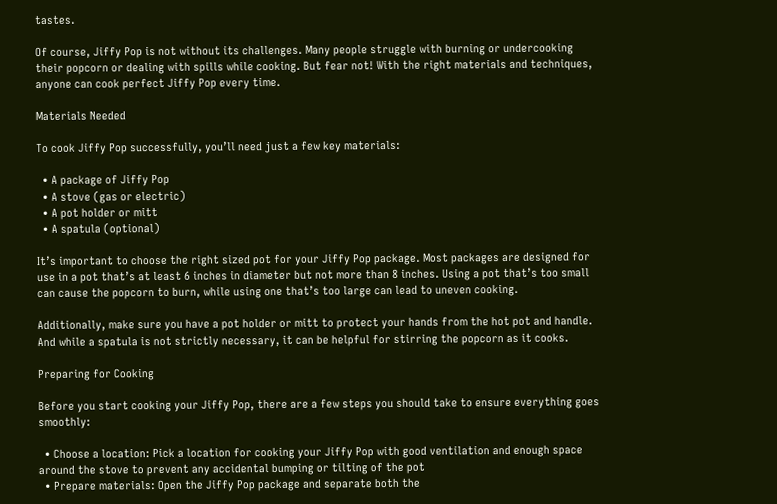tastes.

Of course, Jiffy Pop is not without its challenges. Many people struggle with burning or undercooking their popcorn or dealing with spills while cooking. But fear not! With the right materials and techniques, anyone can cook perfect Jiffy Pop every time.

Materials Needed

To cook Jiffy Pop successfully, you’ll need just a few key materials:

  • A package of Jiffy Pop
  • A stove (gas or electric)
  • A pot holder or mitt
  • A spatula (optional)

It’s important to choose the right sized pot for your Jiffy Pop package. Most packages are designed for use in a pot that’s at least 6 inches in diameter but not more than 8 inches. Using a pot that’s too small can cause the popcorn to burn, while using one that’s too large can lead to uneven cooking.

Additionally, make sure you have a pot holder or mitt to protect your hands from the hot pot and handle. And while a spatula is not strictly necessary, it can be helpful for stirring the popcorn as it cooks.

Preparing for Cooking

Before you start cooking your Jiffy Pop, there are a few steps you should take to ensure everything goes smoothly:

  • Choose a location: Pick a location for cooking your Jiffy Pop with good ventilation and enough space around the stove to prevent any accidental bumping or tilting of the pot
  • Prepare materials: Open the Jiffy Pop package and separate both the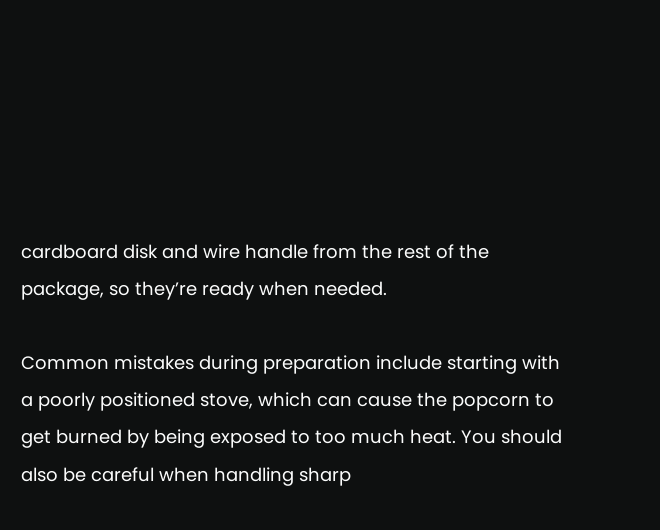cardboard disk and wire handle from the rest of the package, so they’re ready when needed.

Common mistakes during preparation include starting with a poorly positioned stove, which can cause the popcorn to get burned by being exposed to too much heat. You should also be careful when handling sharp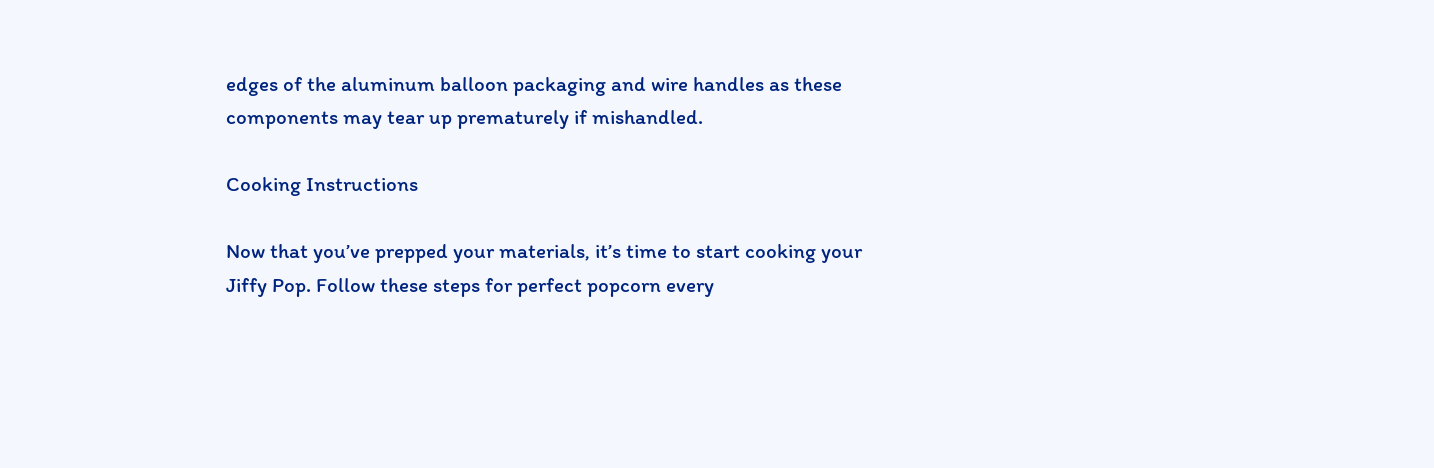edges of the aluminum balloon packaging and wire handles as these components may tear up prematurely if mishandled.

Cooking Instructions

Now that you’ve prepped your materials, it’s time to start cooking your Jiffy Pop. Follow these steps for perfect popcorn every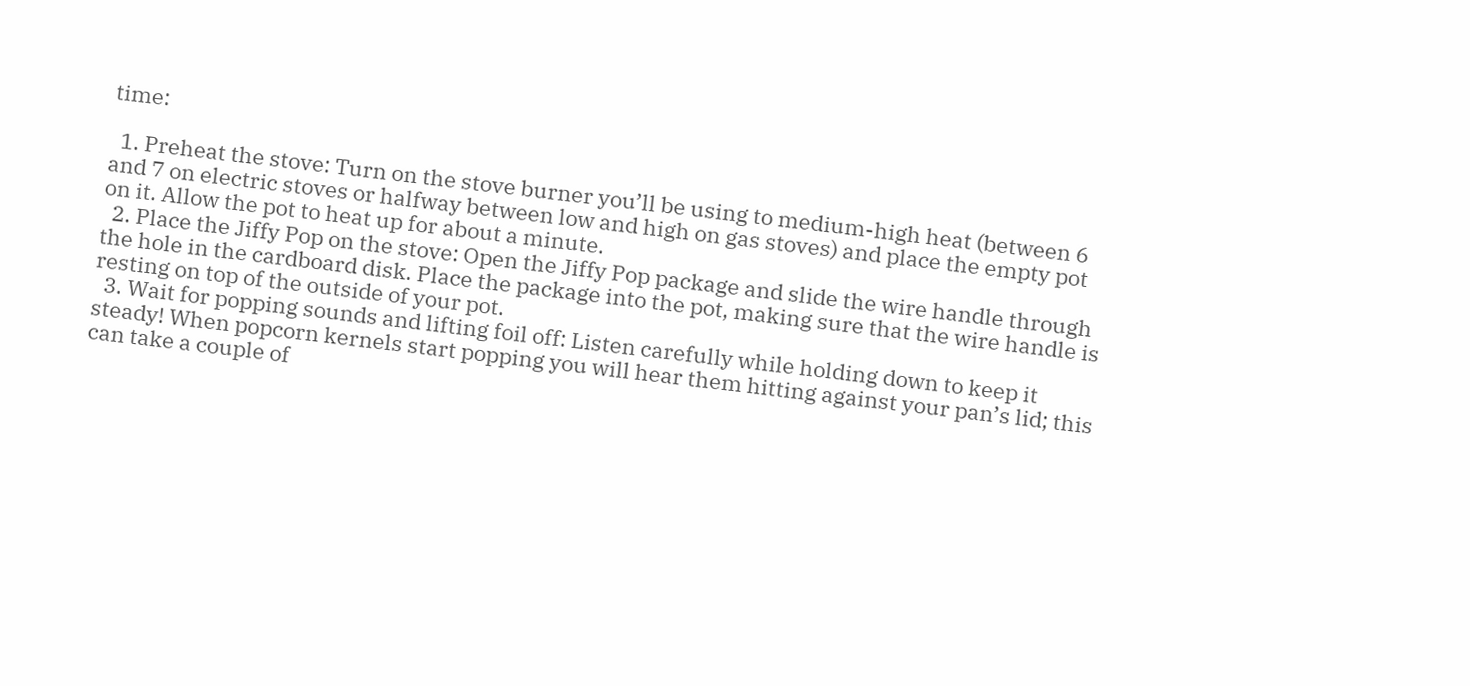time:

  1. Preheat the stove: Turn on the stove burner you’ll be using to medium-high heat (between 6 and 7 on electric stoves or halfway between low and high on gas stoves) and place the empty pot on it. Allow the pot to heat up for about a minute.
  2. Place the Jiffy Pop on the stove: Open the Jiffy Pop package and slide the wire handle through the hole in the cardboard disk. Place the package into the pot, making sure that the wire handle is resting on top of the outside of your pot.
  3. Wait for popping sounds and lifting foil off: Listen carefully while holding down to keep it steady! When popcorn kernels start popping you will hear them hitting against your pan’s lid; this can take a couple of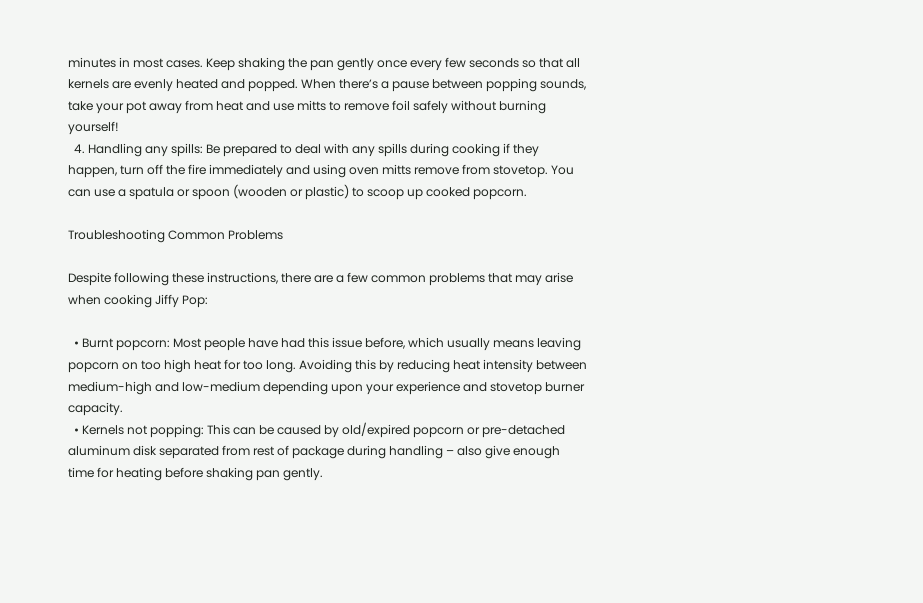minutes in most cases. Keep shaking the pan gently once every few seconds so that all kernels are evenly heated and popped. When there’s a pause between popping sounds, take your pot away from heat and use mitts to remove foil safely without burning yourself!
  4. Handling any spills: Be prepared to deal with any spills during cooking if they happen, turn off the fire immediately and using oven mitts remove from stovetop. You can use a spatula or spoon (wooden or plastic) to scoop up cooked popcorn.

Troubleshooting Common Problems

Despite following these instructions, there are a few common problems that may arise when cooking Jiffy Pop:

  • Burnt popcorn: Most people have had this issue before, which usually means leaving popcorn on too high heat for too long. Avoiding this by reducing heat intensity between medium-high and low-medium depending upon your experience and stovetop burner capacity.
  • Kernels not popping: This can be caused by old/expired popcorn or pre-detached aluminum disk separated from rest of package during handling – also give enough time for heating before shaking pan gently.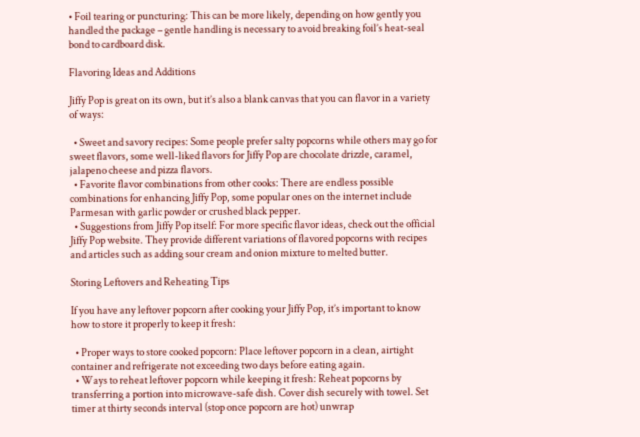• Foil tearing or puncturing: This can be more likely, depending on how gently you handled the package – gentle handling is necessary to avoid breaking foil’s heat-seal bond to cardboard disk.

Flavoring Ideas and Additions

Jiffy Pop is great on its own, but it’s also a blank canvas that you can flavor in a variety of ways:

  • Sweet and savory recipes: Some people prefer salty popcorns while others may go for sweet flavors, some well-liked flavors for Jiffy Pop are chocolate drizzle, caramel, jalapeno cheese and pizza flavors.
  • Favorite flavor combinations from other cooks: There are endless possible combinations for enhancing Jiffy Pop, some popular ones on the internet include Parmesan with garlic powder or crushed black pepper.
  • Suggestions from Jiffy Pop itself: For more specific flavor ideas, check out the official Jiffy Pop website. They provide different variations of flavored popcorns with recipes and articles such as adding sour cream and onion mixture to melted butter.

Storing Leftovers and Reheating Tips

If you have any leftover popcorn after cooking your Jiffy Pop, it’s important to know how to store it properly to keep it fresh:

  • Proper ways to store cooked popcorn: Place leftover popcorn in a clean, airtight container and refrigerate not exceeding two days before eating again.
  • Ways to reheat leftover popcorn while keeping it fresh: Reheat popcorns by transferring a portion into microwave-safe dish. Cover dish securely with towel. Set timer at thirty seconds interval (stop once popcorn are hot) unwrap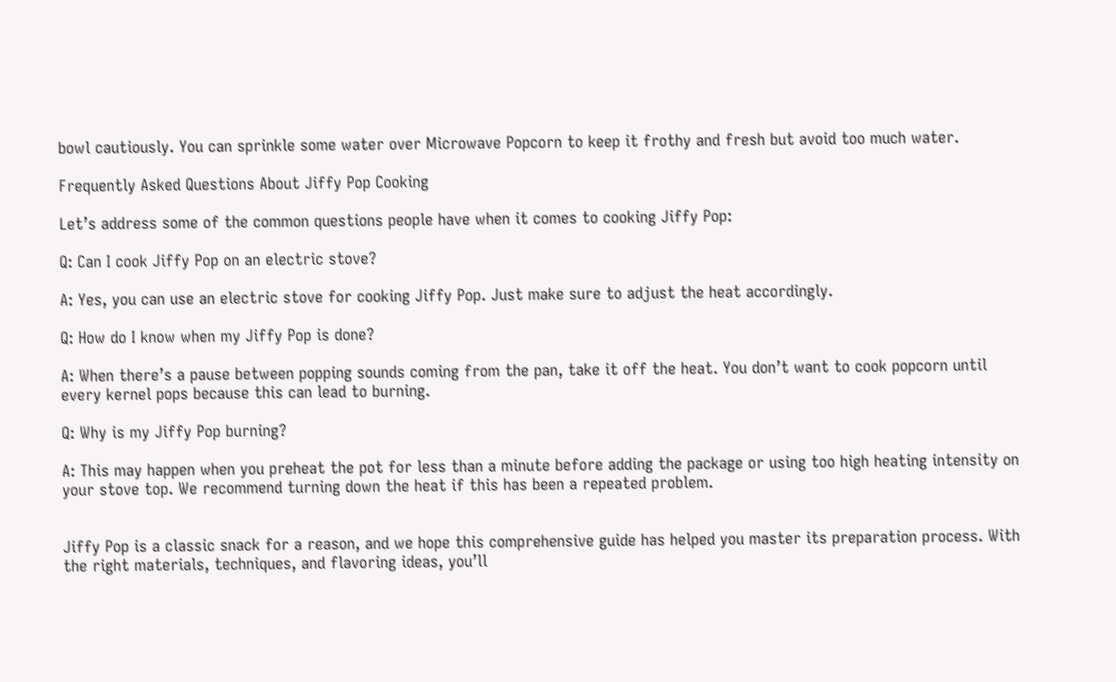bowl cautiously. You can sprinkle some water over Microwave Popcorn to keep it frothy and fresh but avoid too much water.

Frequently Asked Questions About Jiffy Pop Cooking

Let’s address some of the common questions people have when it comes to cooking Jiffy Pop:

Q: Can I cook Jiffy Pop on an electric stove?

A: Yes, you can use an electric stove for cooking Jiffy Pop. Just make sure to adjust the heat accordingly.

Q: How do I know when my Jiffy Pop is done?

A: When there’s a pause between popping sounds coming from the pan, take it off the heat. You don’t want to cook popcorn until every kernel pops because this can lead to burning.

Q: Why is my Jiffy Pop burning?

A: This may happen when you preheat the pot for less than a minute before adding the package or using too high heating intensity on your stove top. We recommend turning down the heat if this has been a repeated problem.


Jiffy Pop is a classic snack for a reason, and we hope this comprehensive guide has helped you master its preparation process. With the right materials, techniques, and flavoring ideas, you’ll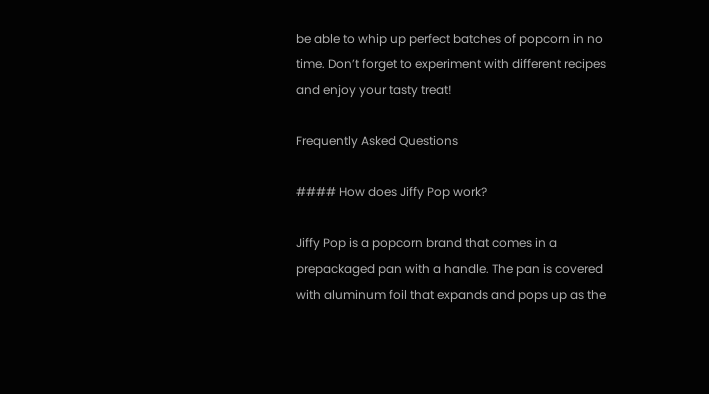be able to whip up perfect batches of popcorn in no time. Don’t forget to experiment with different recipes and enjoy your tasty treat!

Frequently Asked Questions

#### How does Jiffy Pop work?

Jiffy Pop is a popcorn brand that comes in a prepackaged pan with a handle. The pan is covered with aluminum foil that expands and pops up as the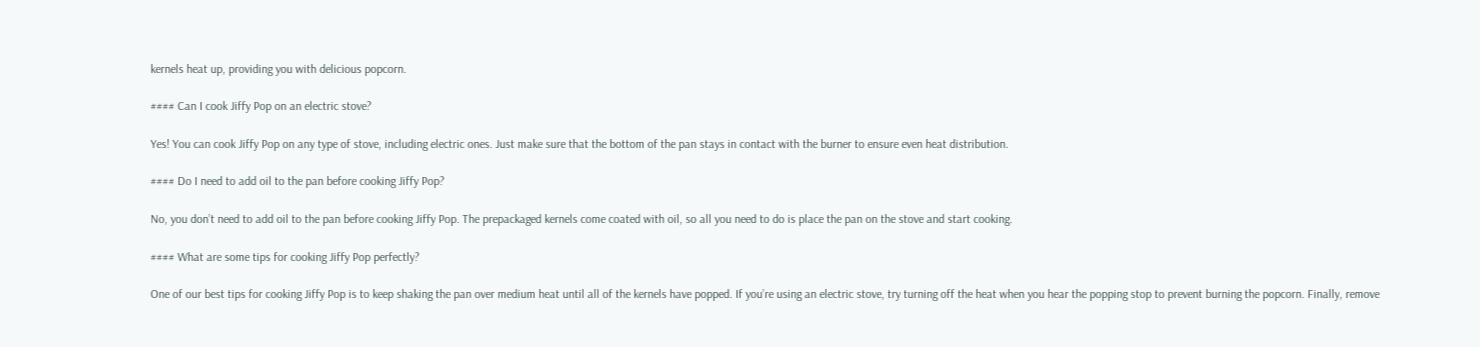kernels heat up, providing you with delicious popcorn.

#### Can I cook Jiffy Pop on an electric stove?

Yes! You can cook Jiffy Pop on any type of stove, including electric ones. Just make sure that the bottom of the pan stays in contact with the burner to ensure even heat distribution.

#### Do I need to add oil to the pan before cooking Jiffy Pop?

No, you don’t need to add oil to the pan before cooking Jiffy Pop. The prepackaged kernels come coated with oil, so all you need to do is place the pan on the stove and start cooking.

#### What are some tips for cooking Jiffy Pop perfectly?

One of our best tips for cooking Jiffy Pop is to keep shaking the pan over medium heat until all of the kernels have popped. If you’re using an electric stove, try turning off the heat when you hear the popping stop to prevent burning the popcorn. Finally, remove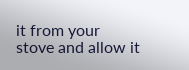it from your stove and allow it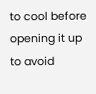to cool before opening it up to avoid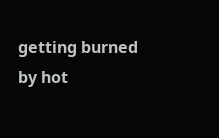getting burned by hot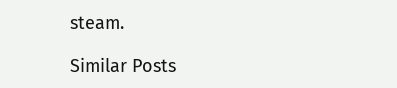steam.

Similar Posts